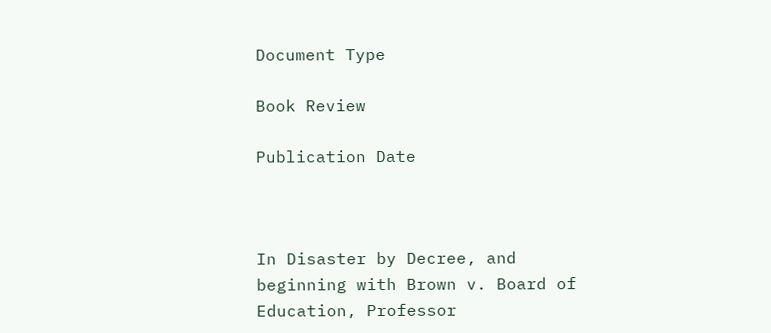Document Type

Book Review

Publication Date



In Disaster by Decree, and beginning with Brown v. Board of Education, Professor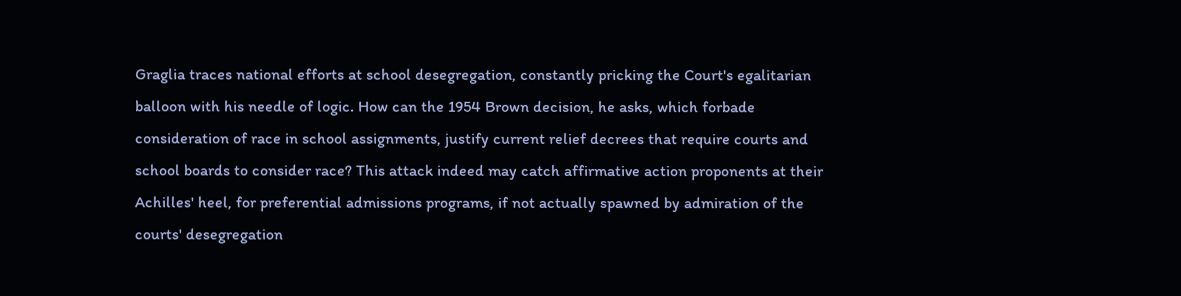Graglia traces national efforts at school desegregation, constantly pricking the Court's egalitarian balloon with his needle of logic. How can the 1954 Brown decision, he asks, which forbade consideration of race in school assignments, justify current relief decrees that require courts and school boards to consider race? This attack indeed may catch affirmative action proponents at their Achilles' heel, for preferential admissions programs, if not actually spawned by admiration of the courts' desegregation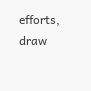efforts, draw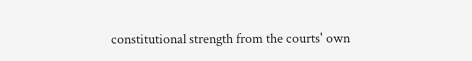constitutional strength from the courts' own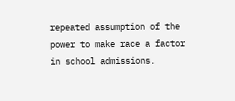repeated assumption of the power to make race a factor in school admissions.